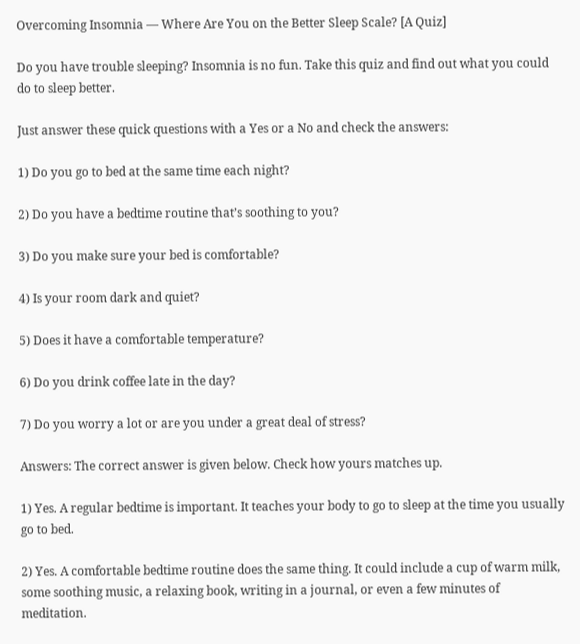Overcoming Insomnia — Where Are You on the Better Sleep Scale? [A Quiz]

Do you have trouble sleeping? Insomnia is no fun. Take this quiz and find out what you could do to sleep better.

Just answer these quick questions with a Yes or a No and check the answers:

1) Do you go to bed at the same time each night?

2) Do you have a bedtime routine that’s soothing to you?

3) Do you make sure your bed is comfortable?

4) Is your room dark and quiet?

5) Does it have a comfortable temperature?

6) Do you drink coffee late in the day?

7) Do you worry a lot or are you under a great deal of stress?

Answers: The correct answer is given below. Check how yours matches up.

1) Yes. A regular bedtime is important. It teaches your body to go to sleep at the time you usually go to bed.

2) Yes. A comfortable bedtime routine does the same thing. It could include a cup of warm milk, some soothing music, a relaxing book, writing in a journal, or even a few minutes of meditation.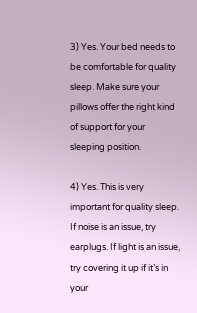3) Yes. Your bed needs to be comfortable for quality sleep. Make sure your pillows offer the right kind of support for your sleeping position.

4) Yes. This is very important for quality sleep. If noise is an issue, try earplugs. If light is an issue, try covering it up if it’s in your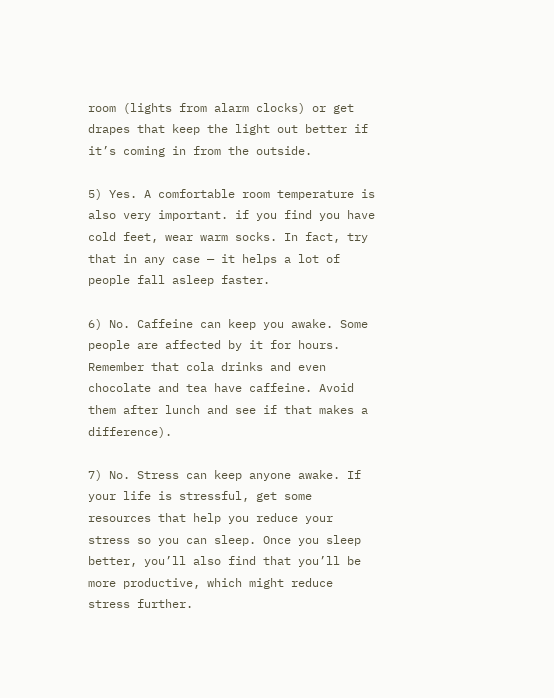room (lights from alarm clocks) or get drapes that keep the light out better if it’s coming in from the outside.

5) Yes. A comfortable room temperature is also very important. if you find you have cold feet, wear warm socks. In fact, try that in any case — it helps a lot of people fall asleep faster.

6) No. Caffeine can keep you awake. Some people are affected by it for hours. Remember that cola drinks and even chocolate and tea have caffeine. Avoid them after lunch and see if that makes a difference).

7) No. Stress can keep anyone awake. If your life is stressful, get some resources that help you reduce your stress so you can sleep. Once you sleep better, you’ll also find that you’ll be more productive, which might reduce stress further.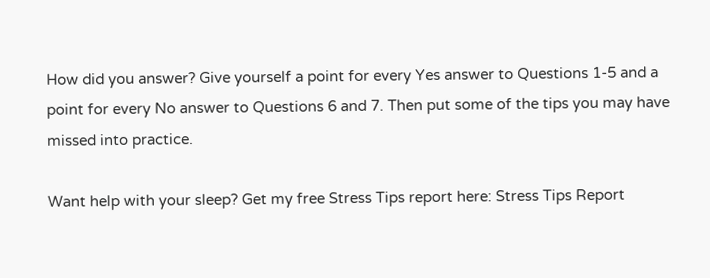How did you answer? Give yourself a point for every Yes answer to Questions 1-5 and a point for every No answer to Questions 6 and 7. Then put some of the tips you may have missed into practice.

Want help with your sleep? Get my free Stress Tips report here: Stress Tips Report